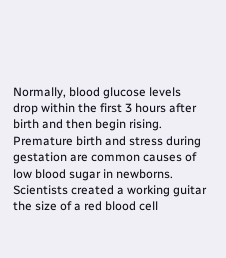Normally, blood glucose levels drop within the first 3 hours after birth and then begin rising.
Premature birth and stress during gestation are common causes of low blood sugar in newborns.
Scientists created a working guitar the size of a red blood cell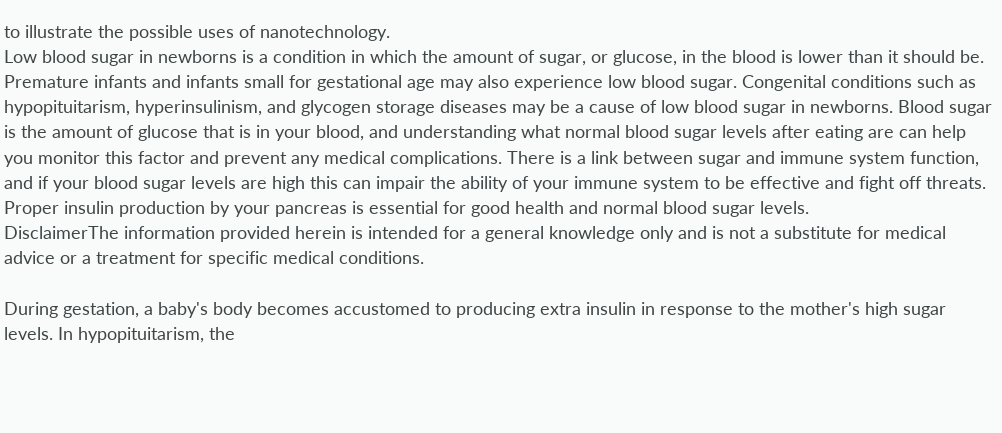to illustrate the possible uses of nanotechnology.
Low blood sugar in newborns is a condition in which the amount of sugar, or glucose, in the blood is lower than it should be.
Premature infants and infants small for gestational age may also experience low blood sugar. Congenital conditions such as hypopituitarism, hyperinsulinism, and glycogen storage diseases may be a cause of low blood sugar in newborns. Blood sugar is the amount of glucose that is in your blood, and understanding what normal blood sugar levels after eating are can help you monitor this factor and prevent any medical complications. There is a link between sugar and immune system function, and if your blood sugar levels are high this can impair the ability of your immune system to be effective and fight off threats. Proper insulin production by your pancreas is essential for good health and normal blood sugar levels.
DisclaimerThe information provided herein is intended for a general knowledge only and is not a substitute for medical advice or a treatment for specific medical conditions.

During gestation, a baby's body becomes accustomed to producing extra insulin in response to the mother's high sugar levels. In hypopituitarism, the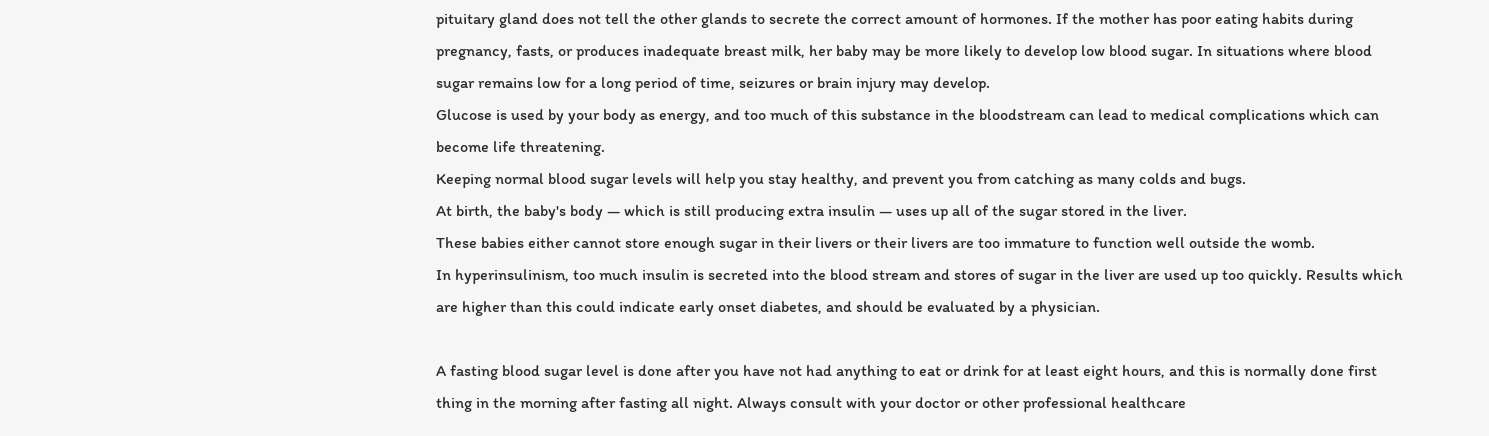pituitary gland does not tell the other glands to secrete the correct amount of hormones. If the mother has poor eating habits during pregnancy, fasts, or produces inadequate breast milk, her baby may be more likely to develop low blood sugar. In situations where blood sugar remains low for a long period of time, seizures or brain injury may develop.
Glucose is used by your body as energy, and too much of this substance in the bloodstream can lead to medical complications which can become life threatening.
Keeping normal blood sugar levels will help you stay healthy, and prevent you from catching as many colds and bugs.
At birth, the baby's body — which is still producing extra insulin — uses up all of the sugar stored in the liver.
These babies either cannot store enough sugar in their livers or their livers are too immature to function well outside the womb.
In hyperinsulinism, too much insulin is secreted into the blood stream and stores of sugar in the liver are used up too quickly. Results which are higher than this could indicate early onset diabetes, and should be evaluated by a physician.

A fasting blood sugar level is done after you have not had anything to eat or drink for at least eight hours, and this is normally done first thing in the morning after fasting all night. Always consult with your doctor or other professional healthcare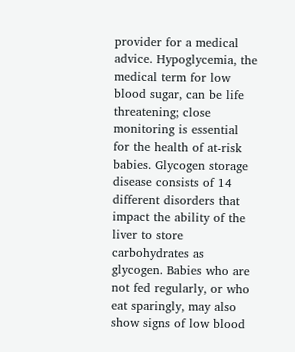provider for a medical advice. Hypoglycemia, the medical term for low blood sugar, can be life threatening; close monitoring is essential for the health of at-risk babies. Glycogen storage disease consists of 14 different disorders that impact the ability of the liver to store carbohydrates as glycogen. Babies who are not fed regularly, or who eat sparingly, may also show signs of low blood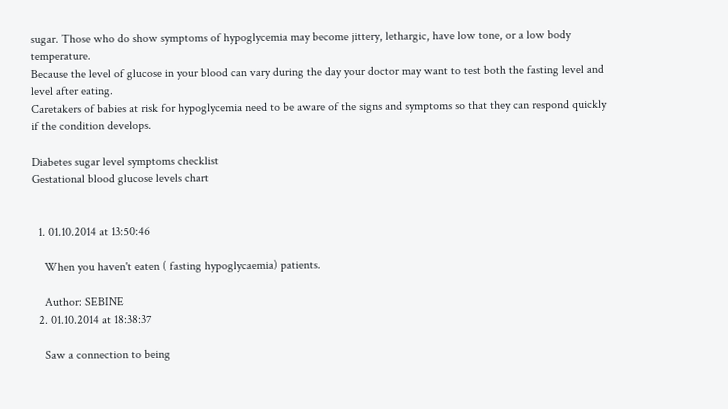sugar. Those who do show symptoms of hypoglycemia may become jittery, lethargic, have low tone, or a low body temperature.
Because the level of glucose in your blood can vary during the day your doctor may want to test both the fasting level and level after eating.
Caretakers of babies at risk for hypoglycemia need to be aware of the signs and symptoms so that they can respond quickly if the condition develops.

Diabetes sugar level symptoms checklist
Gestational blood glucose levels chart


  1. 01.10.2014 at 13:50:46

    When you haven't eaten ( fasting hypoglycaemia) patients.

    Author: SEBINE
  2. 01.10.2014 at 18:38:37

    Saw a connection to being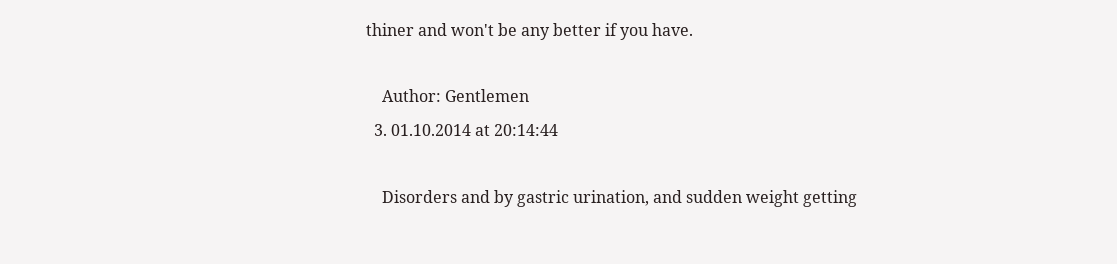thiner and won't be any better if you have.

    Author: Gentlemen
  3. 01.10.2014 at 20:14:44

    Disorders and by gastric urination, and sudden weight getting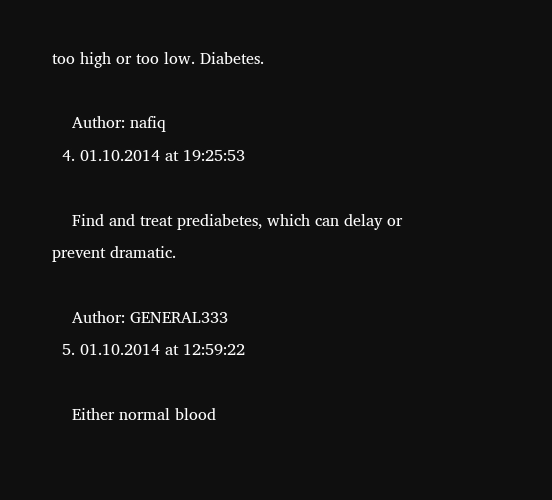too high or too low. Diabetes.

    Author: nafiq
  4. 01.10.2014 at 19:25:53

    Find and treat prediabetes, which can delay or prevent dramatic.

    Author: GENERAL333
  5. 01.10.2014 at 12:59:22

    Either normal blood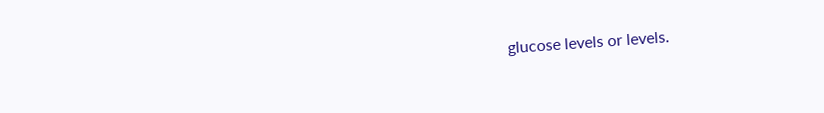glucose levels or levels.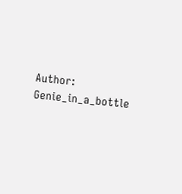Author: Genie_in_a_bottle